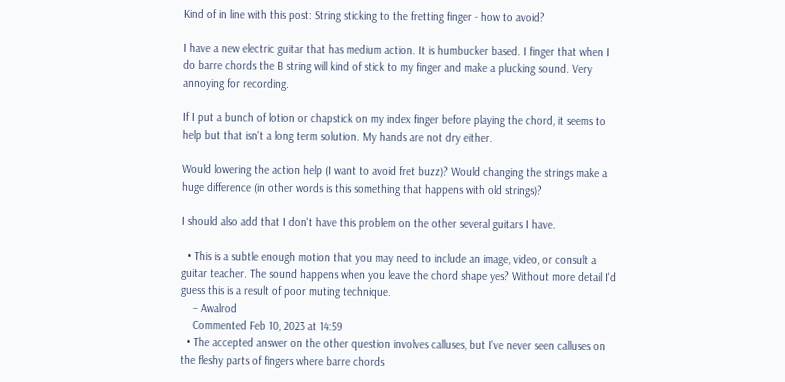Kind of in line with this post: String sticking to the fretting finger - how to avoid?

I have a new electric guitar that has medium action. It is humbucker based. I finger that when I do barre chords the B string will kind of stick to my finger and make a plucking sound. Very annoying for recording.

If I put a bunch of lotion or chapstick on my index finger before playing the chord, it seems to help but that isn't a long term solution. My hands are not dry either.

Would lowering the action help (I want to avoid fret buzz)? Would changing the strings make a huge difference (in other words is this something that happens with old strings)?

I should also add that I don't have this problem on the other several guitars I have.

  • This is a subtle enough motion that you may need to include an image, video, or consult a guitar teacher. The sound happens when you leave the chord shape yes? Without more detail I'd guess this is a result of poor muting technique.
    – Awalrod
    Commented Feb 10, 2023 at 14:59
  • The accepted answer on the other question involves calluses, but I've never seen calluses on the fleshy parts of fingers where barre chords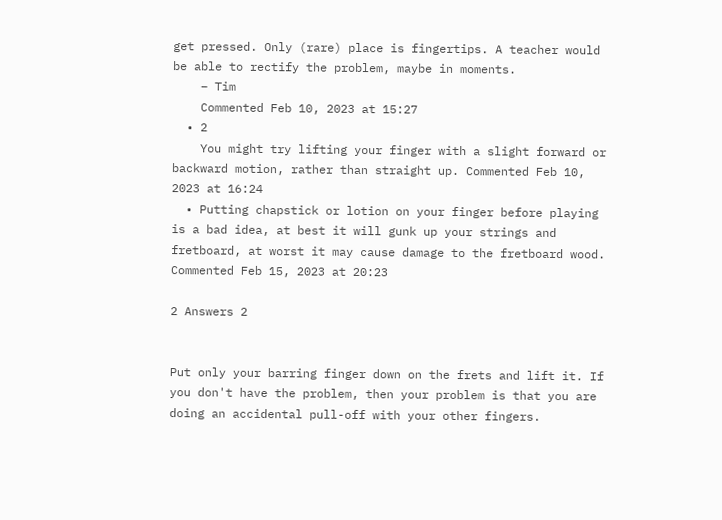get pressed. Only (rare) place is fingertips. A teacher would be able to rectify the problem, maybe in moments.
    – Tim
    Commented Feb 10, 2023 at 15:27
  • 2
    You might try lifting your finger with a slight forward or backward motion, rather than straight up. Commented Feb 10, 2023 at 16:24
  • Putting chapstick or lotion on your finger before playing is a bad idea, at best it will gunk up your strings and fretboard, at worst it may cause damage to the fretboard wood. Commented Feb 15, 2023 at 20:23

2 Answers 2


Put only your barring finger down on the frets and lift it. If you don't have the problem, then your problem is that you are doing an accidental pull-off with your other fingers.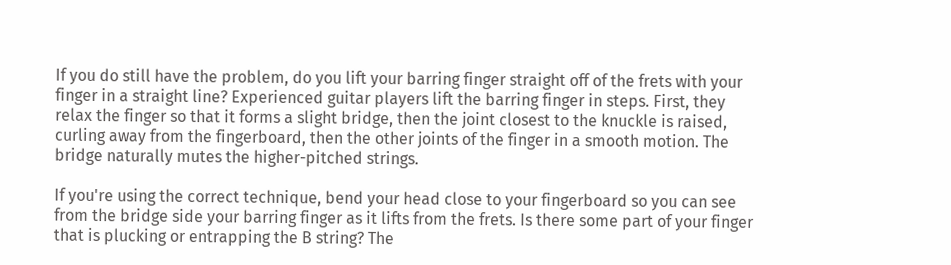If you do still have the problem, do you lift your barring finger straight off of the frets with your finger in a straight line? Experienced guitar players lift the barring finger in steps. First, they relax the finger so that it forms a slight bridge, then the joint closest to the knuckle is raised, curling away from the fingerboard, then the other joints of the finger in a smooth motion. The bridge naturally mutes the higher-pitched strings.

If you're using the correct technique, bend your head close to your fingerboard so you can see from the bridge side your barring finger as it lifts from the frets. Is there some part of your finger that is plucking or entrapping the B string? The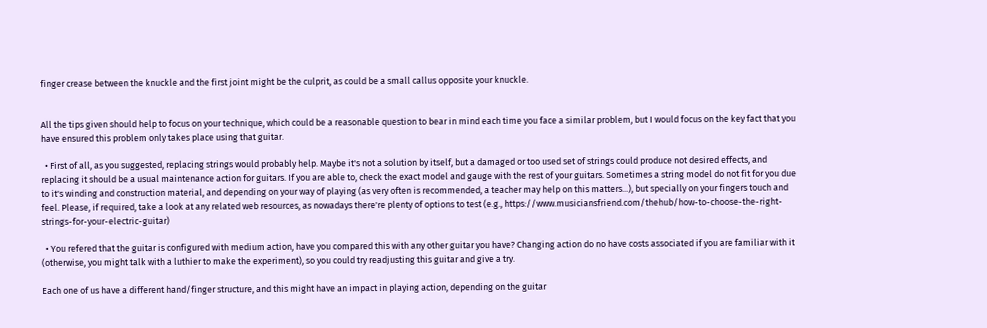finger crease between the knuckle and the first joint might be the culprit, as could be a small callus opposite your knuckle.


All the tips given should help to focus on your technique, which could be a reasonable question to bear in mind each time you face a similar problem, but I would focus on the key fact that you have ensured this problem only takes place using that guitar.

  • First of all, as you suggested, replacing strings would probably help. Maybe it's not a solution by itself, but a damaged or too used set of strings could produce not desired effects, and replacing it should be a usual maintenance action for guitars. If you are able to, check the exact model and gauge with the rest of your guitars. Sometimes a string model do not fit for you due to it's winding and construction material, and depending on your way of playing (as very often is recommended, a teacher may help on this matters...), but specially on your fingers touch and feel. Please, if required, take a look at any related web resources, as nowadays there're plenty of options to test (e.g., https://www.musiciansfriend.com/thehub/how-to-choose-the-right-strings-for-your-electric-guitar)

  • You refered that the guitar is configured with medium action, have you compared this with any other guitar you have? Changing action do no have costs associated if you are familiar with it (otherwise, you might talk with a luthier to make the experiment), so you could try readjusting this guitar and give a try.

Each one of us have a different hand/finger structure, and this might have an impact in playing action, depending on the guitar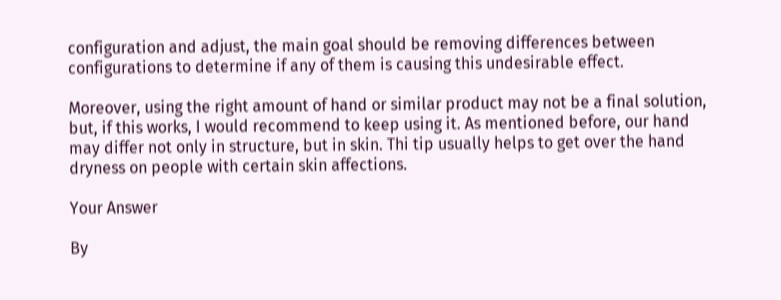configuration and adjust, the main goal should be removing differences between configurations to determine if any of them is causing this undesirable effect.

Moreover, using the right amount of hand or similar product may not be a final solution, but, if this works, I would recommend to keep using it. As mentioned before, our hand may differ not only in structure, but in skin. Thi tip usually helps to get over the hand dryness on people with certain skin affections.

Your Answer

By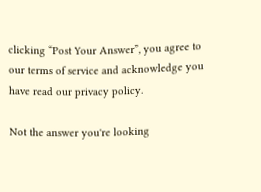clicking “Post Your Answer”, you agree to our terms of service and acknowledge you have read our privacy policy.

Not the answer you're looking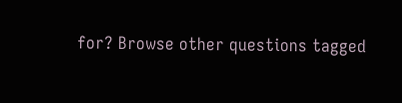for? Browse other questions tagged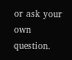or ask your own question.